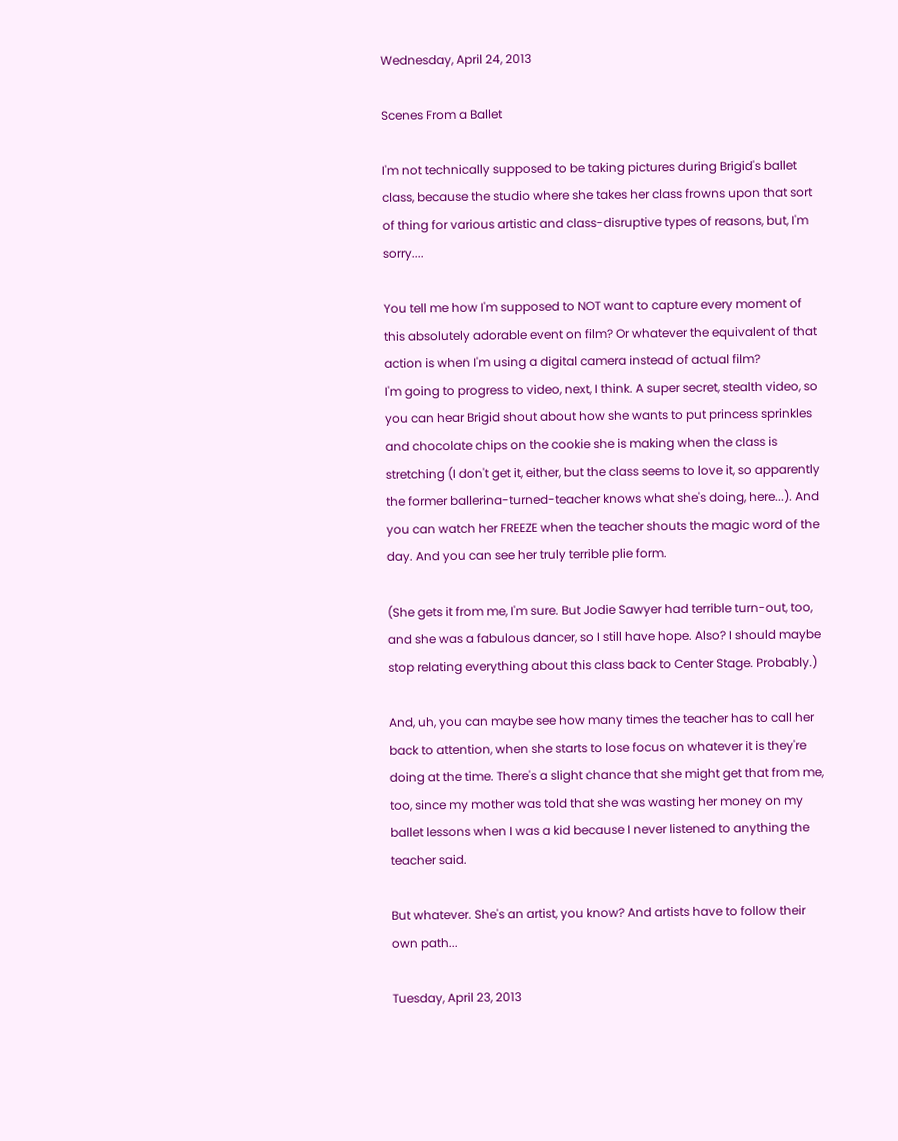Wednesday, April 24, 2013

Scenes From a Ballet

I'm not technically supposed to be taking pictures during Brigid's ballet class, because the studio where she takes her class frowns upon that sort of thing for various artistic and class-disruptive types of reasons, but, I'm sorry....

You tell me how I'm supposed to NOT want to capture every moment of this absolutely adorable event on film? Or whatever the equivalent of that action is when I'm using a digital camera instead of actual film?
I'm going to progress to video, next, I think. A super secret, stealth video, so you can hear Brigid shout about how she wants to put princess sprinkles and chocolate chips on the cookie she is making when the class is stretching (I don't get it, either, but the class seems to love it, so apparently the former ballerina-turned-teacher knows what she's doing, here...). And you can watch her FREEZE when the teacher shouts the magic word of the day. And you can see her truly terrible plie form.

(She gets it from me, I'm sure. But Jodie Sawyer had terrible turn-out, too, and she was a fabulous dancer, so I still have hope. Also? I should maybe stop relating everything about this class back to Center Stage. Probably.)

And, uh, you can maybe see how many times the teacher has to call her back to attention, when she starts to lose focus on whatever it is they're doing at the time. There's a slight chance that she might get that from me, too, since my mother was told that she was wasting her money on my ballet lessons when I was a kid because I never listened to anything the teacher said.

But whatever. She's an artist, you know? And artists have to follow their own path...

Tuesday, April 23, 2013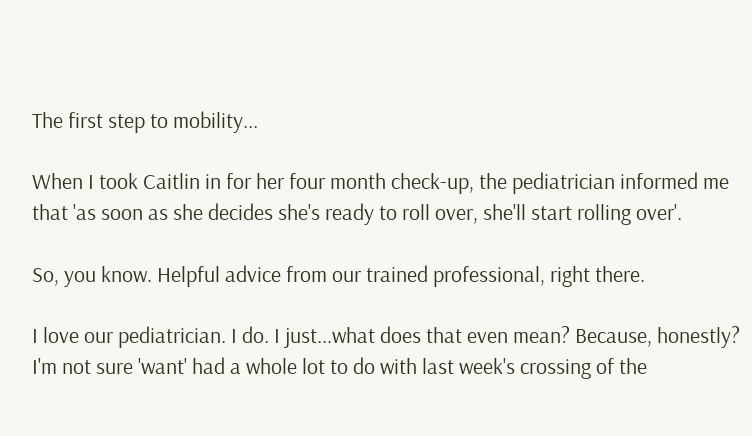The first step to mobility...

When I took Caitlin in for her four month check-up, the pediatrician informed me that 'as soon as she decides she's ready to roll over, she'll start rolling over'.

So, you know. Helpful advice from our trained professional, right there.

I love our pediatrician. I do. I just...what does that even mean? Because, honestly? I'm not sure 'want' had a whole lot to do with last week's crossing of the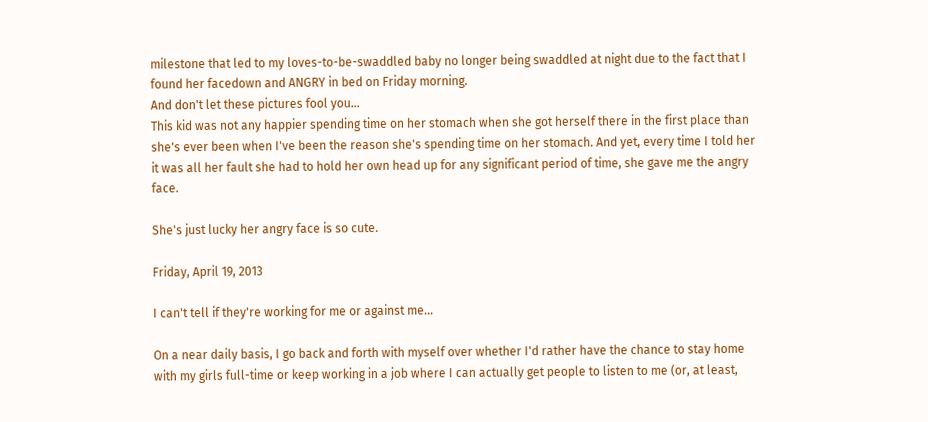milestone that led to my loves-to-be-swaddled baby no longer being swaddled at night due to the fact that I found her facedown and ANGRY in bed on Friday morning.
And don't let these pictures fool you...
This kid was not any happier spending time on her stomach when she got herself there in the first place than she's ever been when I've been the reason she's spending time on her stomach. And yet, every time I told her it was all her fault she had to hold her own head up for any significant period of time, she gave me the angry face.

She's just lucky her angry face is so cute.

Friday, April 19, 2013

I can't tell if they're working for me or against me...

On a near daily basis, I go back and forth with myself over whether I'd rather have the chance to stay home with my girls full-time or keep working in a job where I can actually get people to listen to me (or, at least,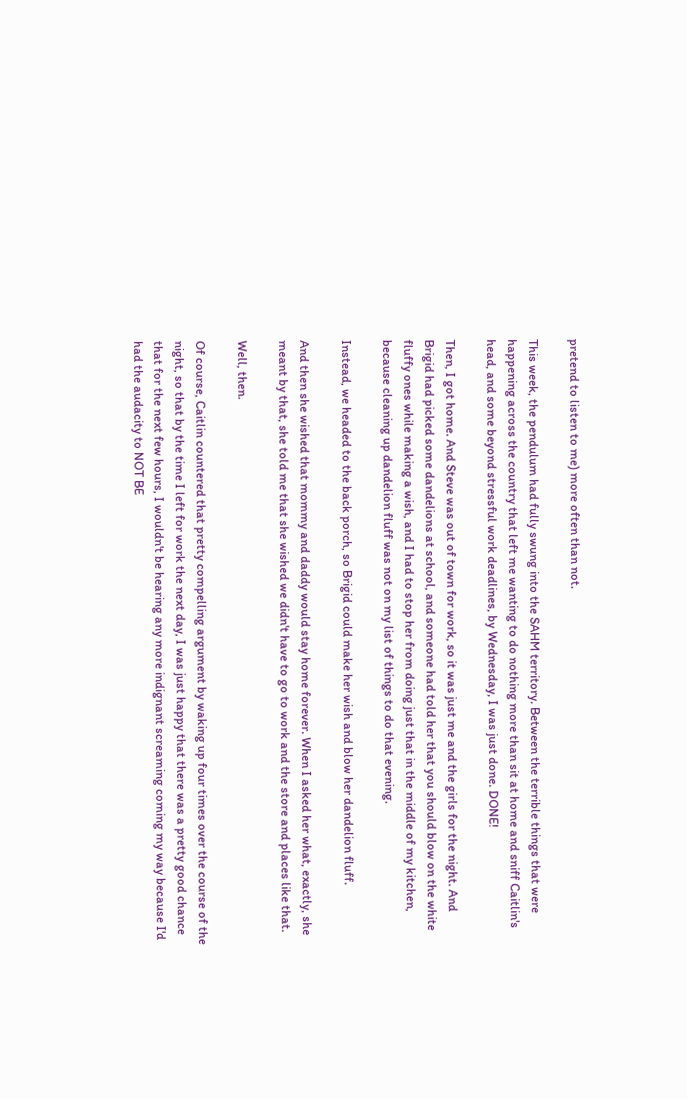pretend to listen to me) more often than not.

This week, the pendulum had fully swung into the SAHM territory. Between the terrible things that were happening across the country that left me wanting to do nothing more than sit at home and sniff Caitlin's head, and some beyond stressful work deadlines, by Wednesday, I was just done. DONE!

Then, I got home. And Steve was out of town for work, so it was just me and the girls for the night. And Brigid had picked some dandelions at school, and someone had told her that you should blow on the white fluffy ones while making a wish, and I had to stop her from doing just that in the middle of my kitchen, because cleaning up dandelion fluff was not on my list of things to do that evening.

Instead, we headed to the back porch, so Brigid could make her wish and blow her dandelion fluff.

And then she wished that mommy and daddy would stay home forever. When I asked her what, exactly, she meant by that, she told me that she wished we didn't have to go to work and the store and places like that.

Well, then.

Of course, Caitlin countered that pretty compelling argument by waking up four times over the course of the night, so that by the time I left for work the next day, I was just happy that there was a pretty good chance that for the next few hours, I wouldn't be hearing any more indignant screaming coming my way because I'd had the audacity to NOT BE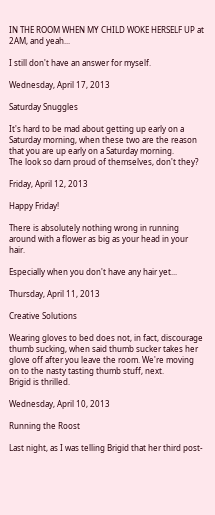IN THE ROOM WHEN MY CHILD WOKE HERSELF UP at 2AM, and yeah...

I still don't have an answer for myself.

Wednesday, April 17, 2013

Saturday Snuggles

It's hard to be mad about getting up early on a Saturday morning, when these two are the reason that you are up early on a Saturday morning.
The look so darn proud of themselves, don't they?

Friday, April 12, 2013

Happy Friday!

There is absolutely nothing wrong in running around with a flower as big as your head in your hair.

Especially when you don't have any hair yet...

Thursday, April 11, 2013

Creative Solutions

Wearing gloves to bed does not, in fact, discourage thumb sucking, when said thumb sucker takes her glove off after you leave the room. We're moving on to the nasty tasting thumb stuff, next.
Brigid is thrilled.

Wednesday, April 10, 2013

Running the Roost

Last night, as I was telling Brigid that her third post-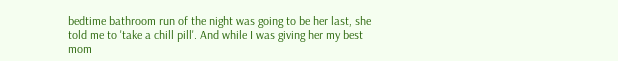bedtime bathroom run of the night was going to be her last, she told me to 'take a chill pill'. And while I was giving her my best mom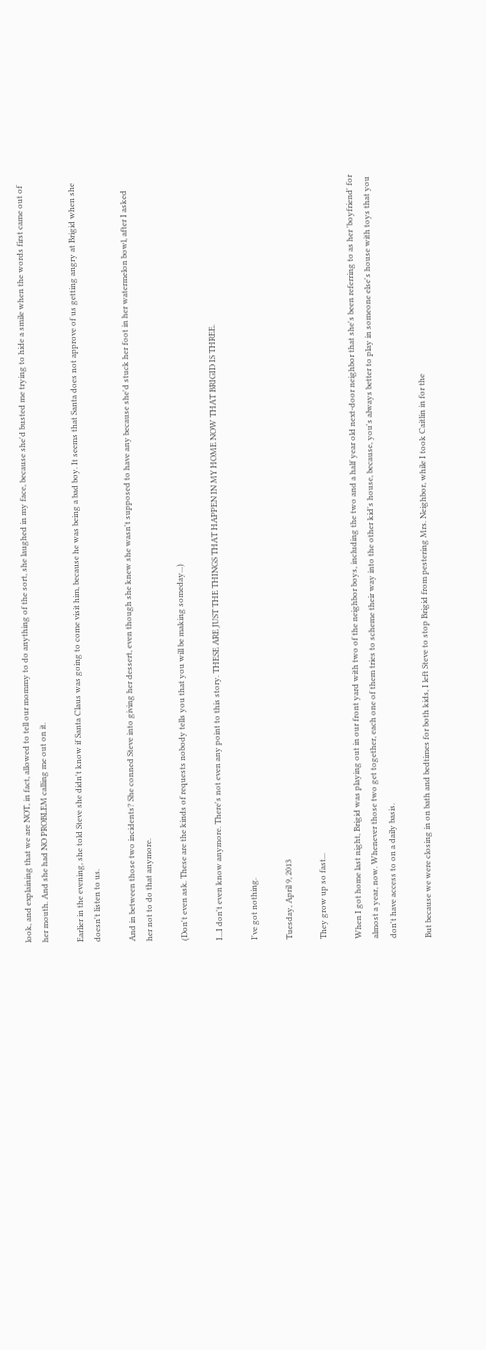look, and explaining that we are NOT, in fact, allowed to tell our mommy to do anything of the sort, she laughed in my face, because she'd busted me trying to hide a smile when the words first came out of her mouth. And she had NO PROBLEM calling me out on it.

Earlier in the evening, she told Steve she didn't know if Santa Claus was going to come visit him, because he was being a bad boy. It seems that Santa does not approve of us getting angry at Brigid when she doesn't listen to us.

And in between those two incidents? She conned Steve into giving her dessert, even though she knew she wasn't supposed to have any because she'd stuck her foot in her watermelon bowl, after I asked her not to do that anymore.

(Don't even ask. These are the kinds of requests nobody tells you that you will be making someday...)

I...I don't even know anymore. There's not even any point to this story. THESE ARE JUST THE THINGS THAT HAPPEN IN MY HOME NOW THAT BRIGID IS THREE.

I've got nothing.

Tuesday, April 9, 2013

They grow up so fast...

When I got home last night, Brigid was playing out in our front yard with two of the neighbor boys, including the two and a half year old next-door neighbor that she's been referring to as her 'boyfriend' for almost a year, now. Whenever those two get together, each one of them tries to scheme their way into the other kid's house, because, you's always better to play in someone else's house with toys that you don't have access to on a daily basis.

But because we were closing in on bath and bedtimes for both kids, I left Steve to stop Brigid from pestering Mrs. Neighbor, while I took Caitlin in for the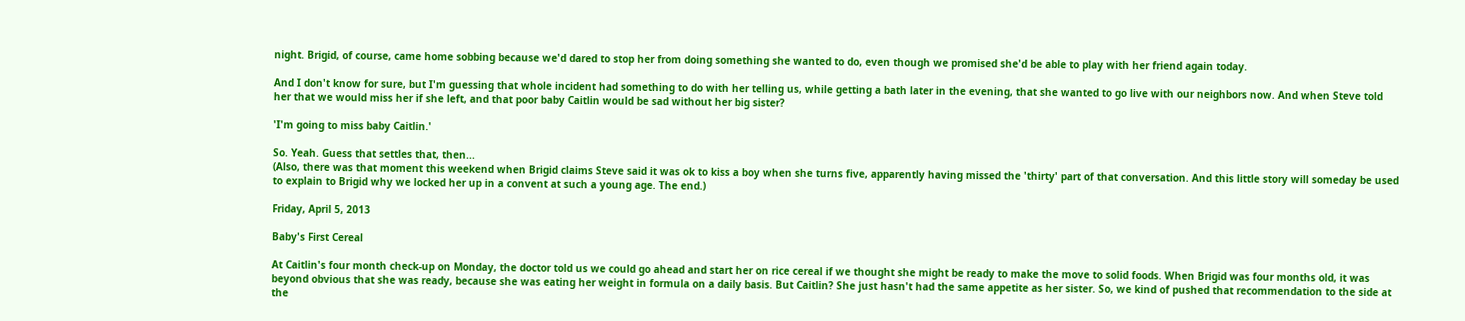night. Brigid, of course, came home sobbing because we'd dared to stop her from doing something she wanted to do, even though we promised she'd be able to play with her friend again today.

And I don't know for sure, but I'm guessing that whole incident had something to do with her telling us, while getting a bath later in the evening, that she wanted to go live with our neighbors now. And when Steve told her that we would miss her if she left, and that poor baby Caitlin would be sad without her big sister?

'I'm going to miss baby Caitlin.'

So. Yeah. Guess that settles that, then...
(Also, there was that moment this weekend when Brigid claims Steve said it was ok to kiss a boy when she turns five, apparently having missed the 'thirty' part of that conversation. And this little story will someday be used to explain to Brigid why we locked her up in a convent at such a young age. The end.)

Friday, April 5, 2013

Baby's First Cereal

At Caitlin's four month check-up on Monday, the doctor told us we could go ahead and start her on rice cereal if we thought she might be ready to make the move to solid foods. When Brigid was four months old, it was beyond obvious that she was ready, because she was eating her weight in formula on a daily basis. But Caitlin? She just hasn't had the same appetite as her sister. So, we kind of pushed that recommendation to the side at the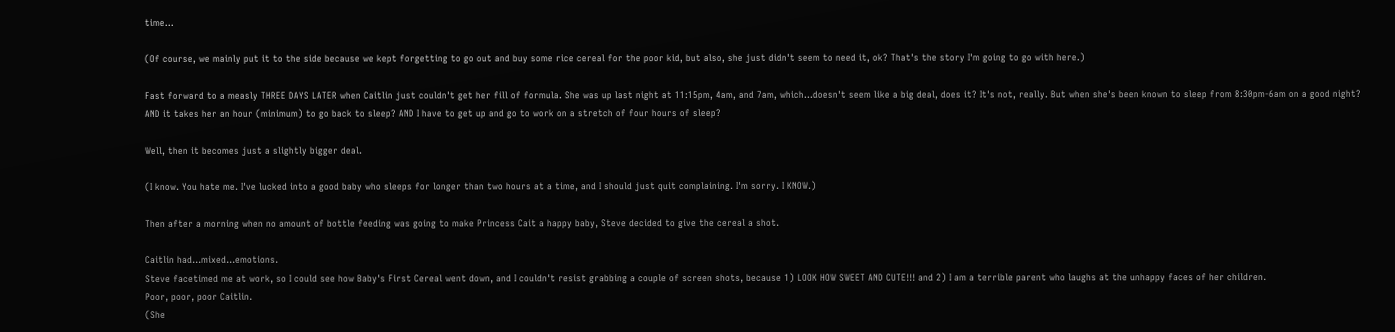time...

(Of course, we mainly put it to the side because we kept forgetting to go out and buy some rice cereal for the poor kid, but also, she just didn't seem to need it, ok? That's the story I'm going to go with here.)

Fast forward to a measly THREE DAYS LATER when Caitlin just couldn't get her fill of formula. She was up last night at 11:15pm, 4am, and 7am, which...doesn't seem like a big deal, does it? It's not, really. But when she's been known to sleep from 8:30pm-6am on a good night? AND it takes her an hour (minimum) to go back to sleep? AND I have to get up and go to work on a stretch of four hours of sleep?

Well, then it becomes just a slightly bigger deal.

(I know. You hate me. I've lucked into a good baby who sleeps for longer than two hours at a time, and I should just quit complaining. I'm sorry. I KNOW.)

Then after a morning when no amount of bottle feeding was going to make Princess Cait a happy baby, Steve decided to give the cereal a shot.

Caitlin had...mixed...emotions.
Steve facetimed me at work, so I could see how Baby's First Cereal went down, and I couldn't resist grabbing a couple of screen shots, because 1) LOOK HOW SWEET AND CUTE!!! and 2) I am a terrible parent who laughs at the unhappy faces of her children.
Poor, poor, poor Caitlin.
(She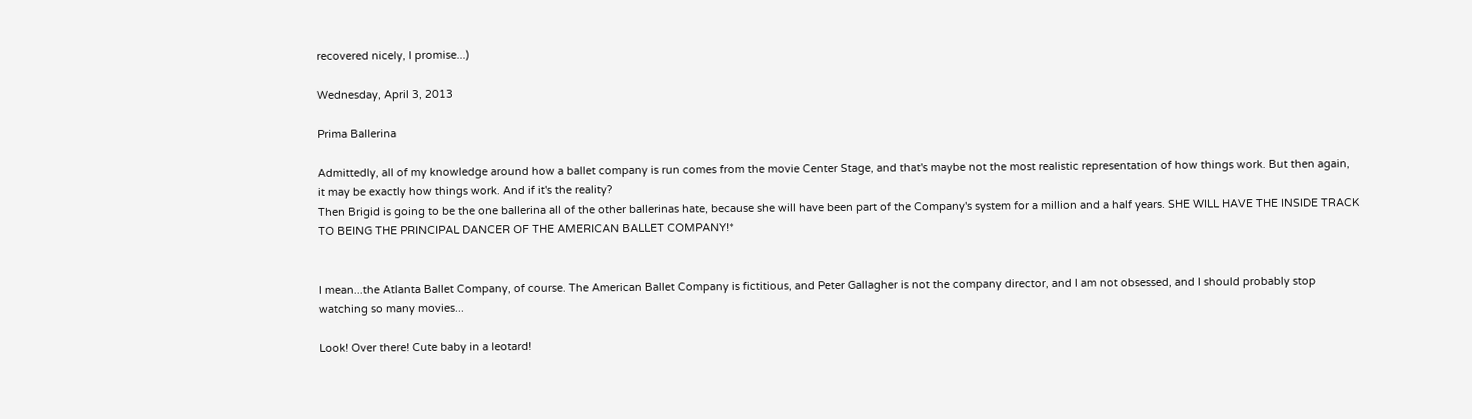recovered nicely, I promise...)

Wednesday, April 3, 2013

Prima Ballerina

Admittedly, all of my knowledge around how a ballet company is run comes from the movie Center Stage, and that's maybe not the most realistic representation of how things work. But then again, it may be exactly how things work. And if it's the reality?
Then Brigid is going to be the one ballerina all of the other ballerinas hate, because she will have been part of the Company's system for a million and a half years. SHE WILL HAVE THE INSIDE TRACK TO BEING THE PRINCIPAL DANCER OF THE AMERICAN BALLET COMPANY!*


I mean...the Atlanta Ballet Company, of course. The American Ballet Company is fictitious, and Peter Gallagher is not the company director, and I am not obsessed, and I should probably stop watching so many movies...

Look! Over there! Cute baby in a leotard!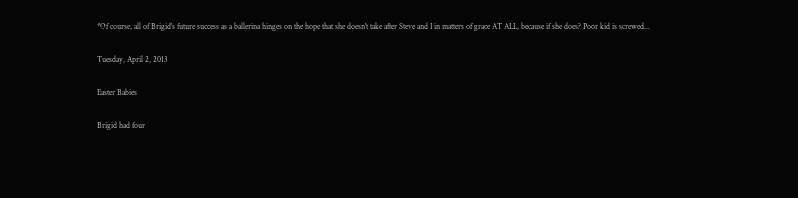*Of course, all of Brigid's future success as a ballerina hinges on the hope that she doesn't take after Steve and I in matters of grace AT ALL, because if she does? Poor kid is screwed...

Tuesday, April 2, 2013

Easter Babies

Brigid had four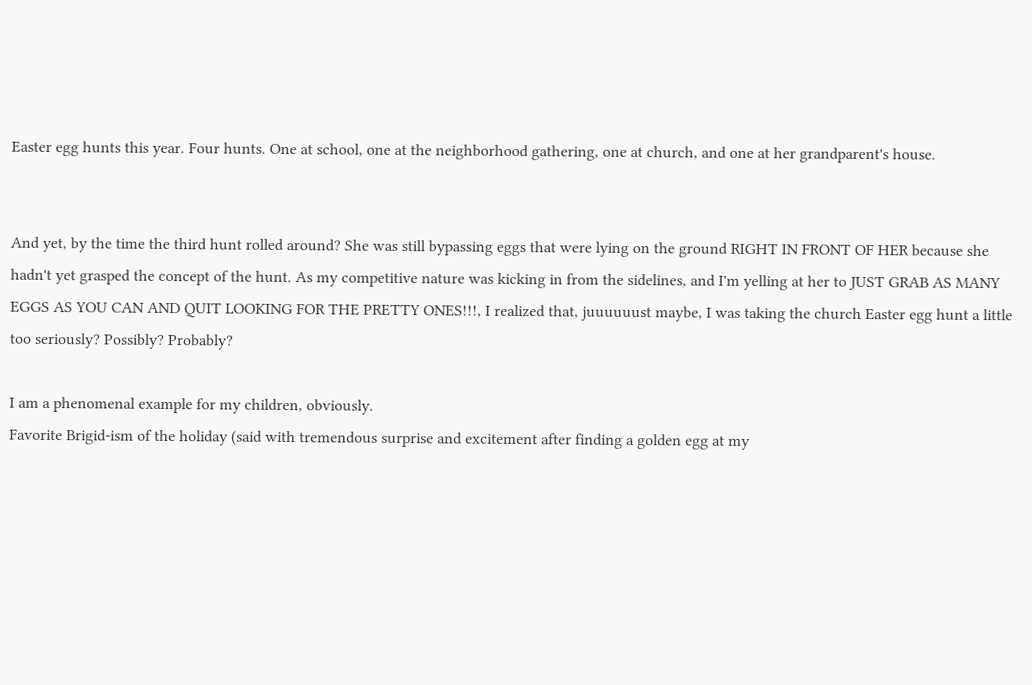Easter egg hunts this year. Four hunts. One at school, one at the neighborhood gathering, one at church, and one at her grandparent's house.


And yet, by the time the third hunt rolled around? She was still bypassing eggs that were lying on the ground RIGHT IN FRONT OF HER because she hadn't yet grasped the concept of the hunt. As my competitive nature was kicking in from the sidelines, and I'm yelling at her to JUST GRAB AS MANY EGGS AS YOU CAN AND QUIT LOOKING FOR THE PRETTY ONES!!!, I realized that, juuuuuust maybe, I was taking the church Easter egg hunt a little too seriously? Possibly? Probably?

I am a phenomenal example for my children, obviously.
Favorite Brigid-ism of the holiday (said with tremendous surprise and excitement after finding a golden egg at my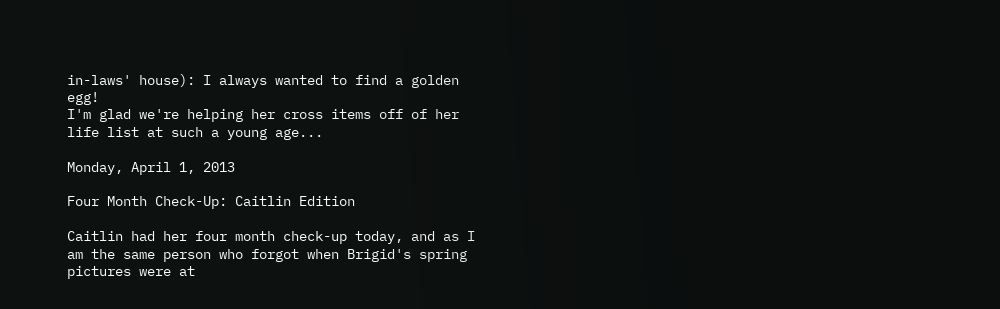in-laws' house): I always wanted to find a golden egg!
I'm glad we're helping her cross items off of her life list at such a young age...

Monday, April 1, 2013

Four Month Check-Up: Caitlin Edition

Caitlin had her four month check-up today, and as I am the same person who forgot when Brigid's spring pictures were at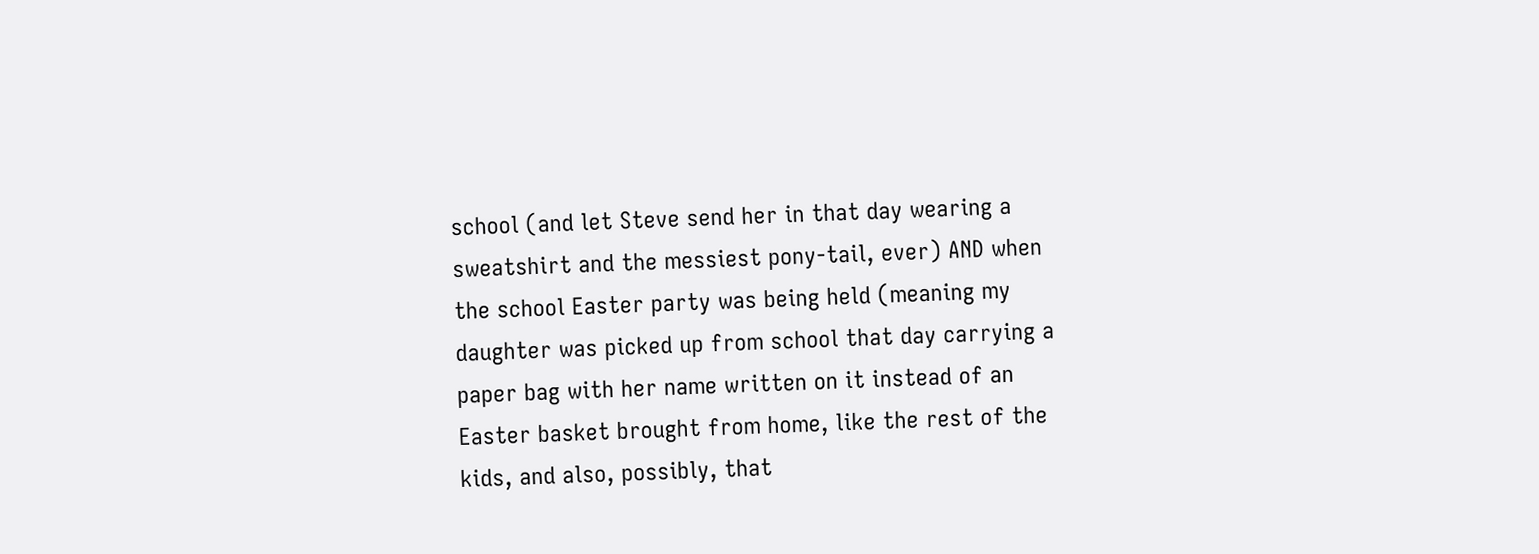school (and let Steve send her in that day wearing a sweatshirt and the messiest pony-tail, ever) AND when the school Easter party was being held (meaning my daughter was picked up from school that day carrying a paper bag with her name written on it instead of an Easter basket brought from home, like the rest of the kids, and also, possibly, that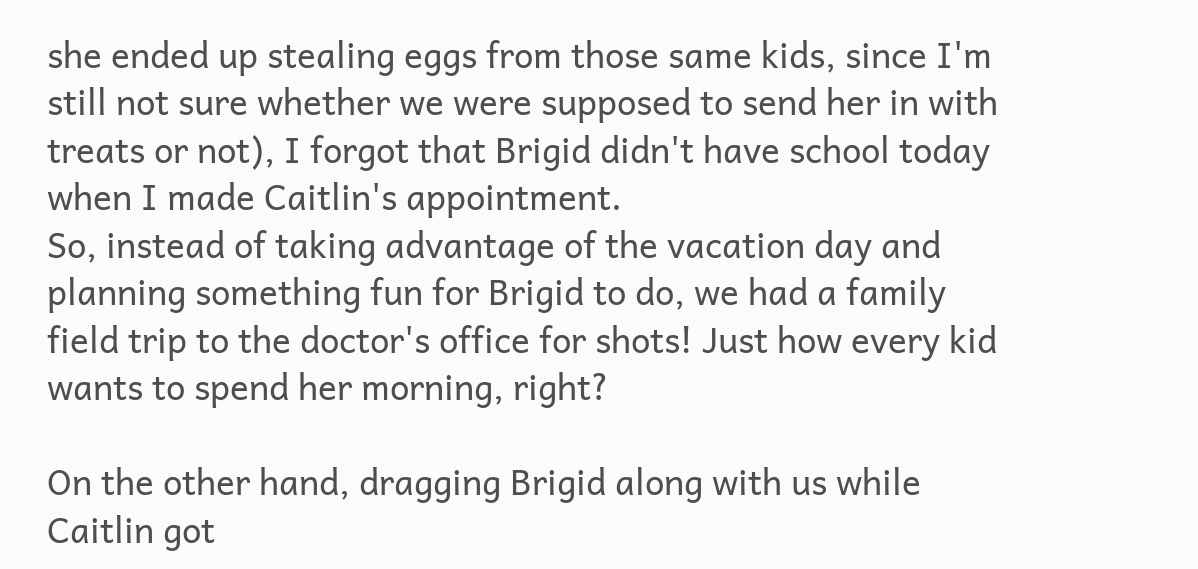she ended up stealing eggs from those same kids, since I'm still not sure whether we were supposed to send her in with treats or not), I forgot that Brigid didn't have school today when I made Caitlin's appointment.
So, instead of taking advantage of the vacation day and planning something fun for Brigid to do, we had a family field trip to the doctor's office for shots! Just how every kid wants to spend her morning, right?

On the other hand, dragging Brigid along with us while Caitlin got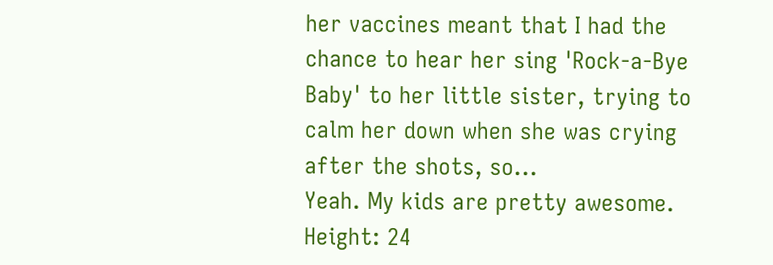her vaccines meant that I had the chance to hear her sing 'Rock-a-Bye Baby' to her little sister, trying to calm her down when she was crying after the shots, so...
Yeah. My kids are pretty awesome.
Height: 24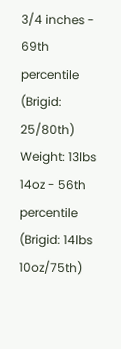3/4 inches - 69th percentile (Brigid: 25/80th)
Weight: 13lbs 14oz - 56th percentile (Brigid: 14lbs 10oz/75th)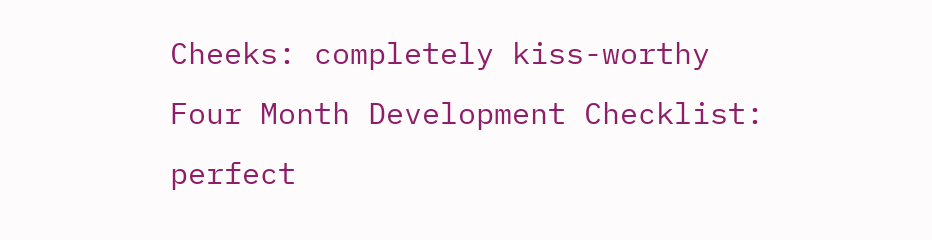Cheeks: completely kiss-worthy
Four Month Development Checklist: perfect